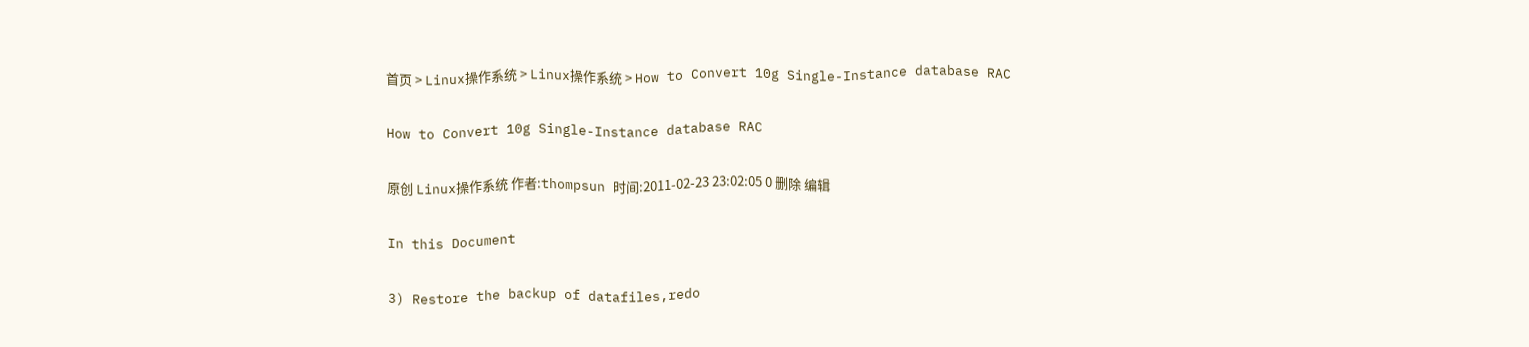首页 > Linux操作系统 > Linux操作系统 > How to Convert 10g Single-Instance database RAC

How to Convert 10g Single-Instance database RAC

原创 Linux操作系统 作者:thompsun 时间:2011-02-23 23:02:05 0 删除 编辑

In this Document

3) Restore the backup of datafiles,redo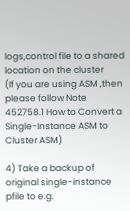logs,control file to a shared location on the cluster
(If you are using ASM ,then please follow Note 452758.1 How to Convert a Single-Instance ASM to Cluster ASM)

4) Take a backup of original single-instance pfile to e.g.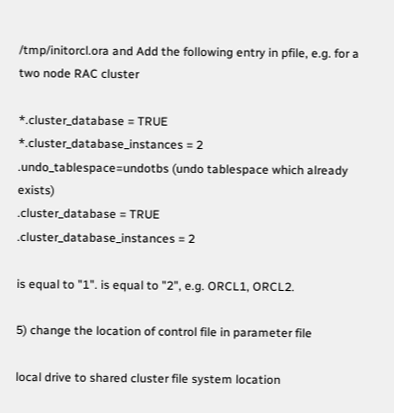/tmp/initorcl.ora and Add the following entry in pfile, e.g. for a two node RAC cluster

*.cluster_database = TRUE
*.cluster_database_instances = 2
.undo_tablespace=undotbs (undo tablespace which already exists)
.cluster_database = TRUE
.cluster_database_instances = 2

is equal to "1". is equal to "2", e.g. ORCL1, ORCL2.

5) change the location of control file in parameter file

local drive to shared cluster file system location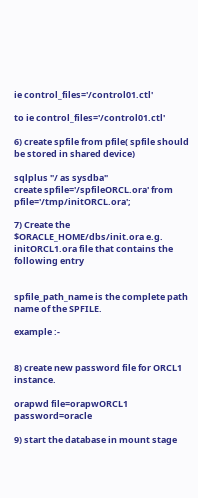ie control_files='/control01.ctl'

to ie control_files='/control01.ctl'

6) create spfile from pfile( spfile should be stored in shared device)

sqlplus "/ as sysdba"
create spfile='/spfileORCL.ora' from pfile='/tmp/initORCL.ora';

7) Create the $ORACLE_HOME/dbs/init.ora e.g. initORCL1.ora file that contains the following entry


spfile_path_name is the complete path name of the SPFILE.

example :-


8) create new password file for ORCL1 instance.

orapwd file=orapwORCL1 password=oracle

9) start the database in mount stage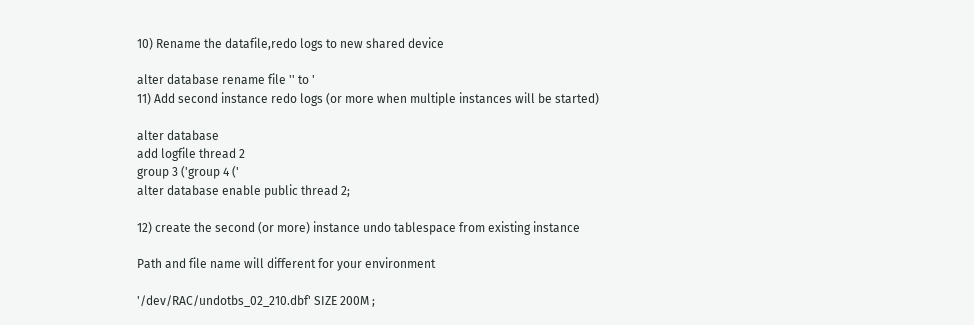10) Rename the datafile,redo logs to new shared device

alter database rename file '' to '
11) Add second instance redo logs (or more when multiple instances will be started)

alter database
add logfile thread 2
group 3 ('group 4 ('
alter database enable public thread 2;

12) create the second (or more) instance undo tablespace from existing instance

Path and file name will different for your environment

'/dev/RAC/undotbs_02_210.dbf' SIZE 200M ;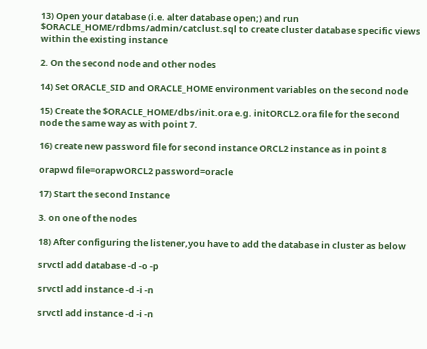13) Open your database (i.e. alter database open;) and run $ORACLE_HOME/rdbms/admin/catclust.sql to create cluster database specific views within the existing instance

2. On the second node and other nodes

14) Set ORACLE_SID and ORACLE_HOME environment variables on the second node

15) Create the $ORACLE_HOME/dbs/init.ora e.g. initORCL2.ora file for the second node the same way as with point 7.

16) create new password file for second instance ORCL2 instance as in point 8

orapwd file=orapwORCL2 password=oracle

17) Start the second Instance

3. on one of the nodes

18) After configuring the listener,you have to add the database in cluster as below

srvctl add database -d -o -p

srvctl add instance -d -i -n

srvctl add instance -d -i -n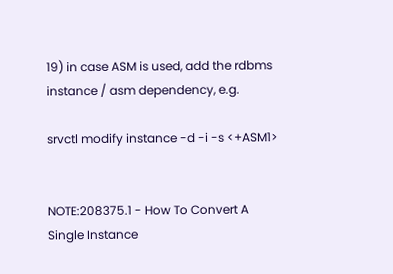19) in case ASM is used, add the rdbms instance / asm dependency, e.g.

srvctl modify instance -d -i -s <+ASM1>


NOTE:208375.1 - How To Convert A Single Instance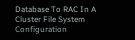Database To RAC In A Cluster File System Configuration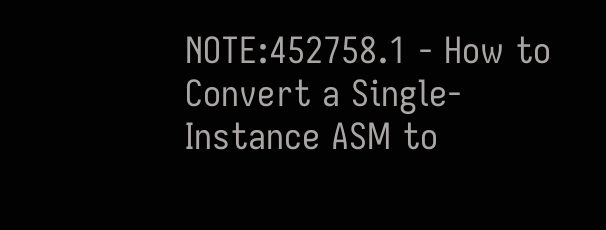NOTE:452758.1 - How to Convert a Single-Instance ASM to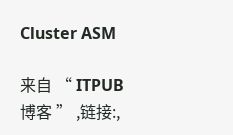Cluster ASM

来自 “ ITPUB博客 ” ,链接:,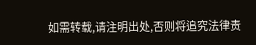如需转载,请注明出处,否则将追究法律责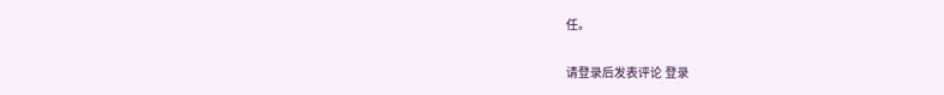任。

请登录后发表评论 登录